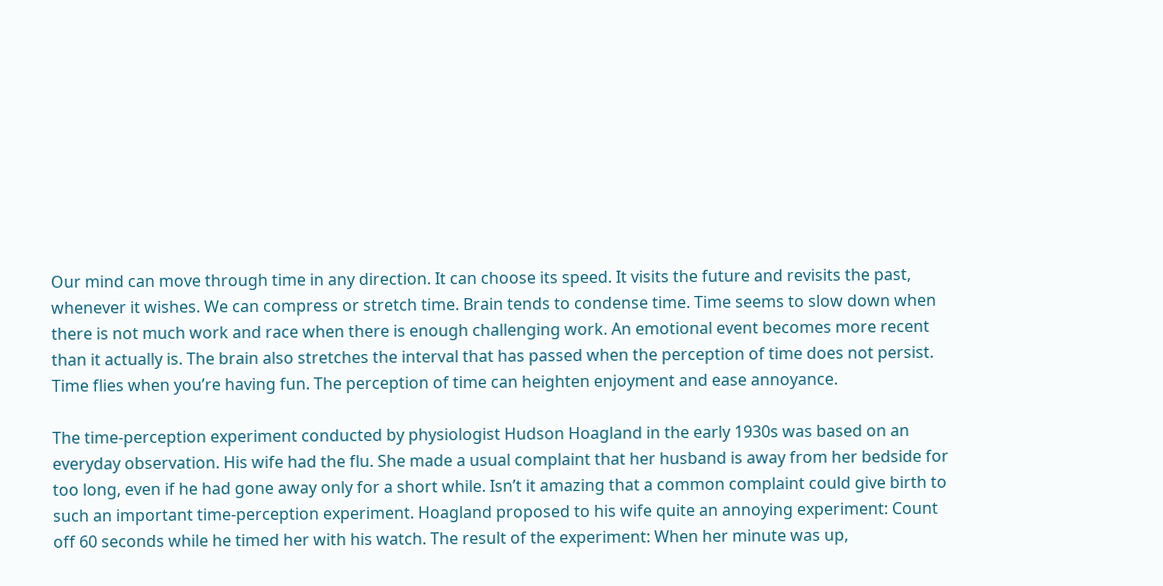Our mind can move through time in any direction. It can choose its speed. It visits the future and revisits the past, whenever it wishes. We can compress or stretch time. Brain tends to condense time. Time seems to slow down when there is not much work and race when there is enough challenging work. An emotional event becomes more recent than it actually is. The brain also stretches the interval that has passed when the perception of time does not persist. Time flies when you’re having fun. The perception of time can heighten enjoyment and ease annoyance.

The time-perception experiment conducted by physiologist Hudson Hoagland in the early 1930s was based on an everyday observation. His wife had the flu. She made a usual complaint that her husband is away from her bedside for too long, even if he had gone away only for a short while. Isn’t it amazing that a common complaint could give birth to such an important time-perception experiment. Hoagland proposed to his wife quite an annoying experiment: Count off 60 seconds while he timed her with his watch. The result of the experiment: When her minute was up,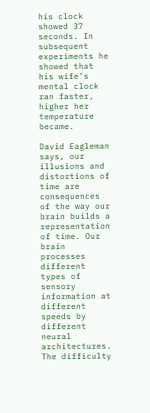his clock showed 37 seconds. In subsequent experiments he showed that his wife’s mental clock ran faster, higher her temperature became.

David Eagleman says, our illusions and distortions of time are consequences of the way our brain builds a representation of time. Our brain processes different types of sensory information at different speeds by different neural architectures. The difficulty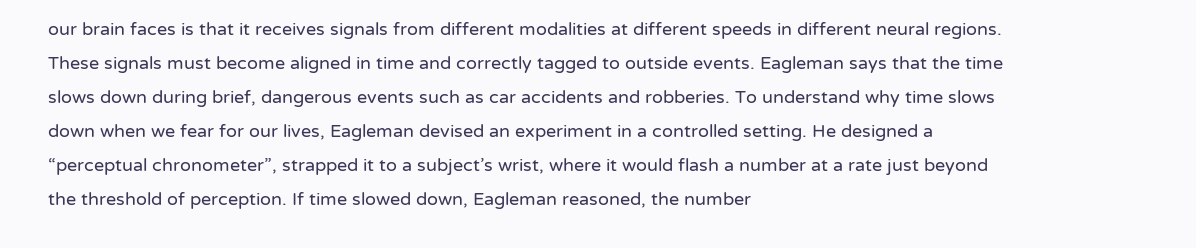our brain faces is that it receives signals from different modalities at different speeds in different neural regions. These signals must become aligned in time and correctly tagged to outside events. Eagleman says that the time slows down during brief, dangerous events such as car accidents and robberies. To understand why time slows down when we fear for our lives, Eagleman devised an experiment in a controlled setting. He designed a “perceptual chronometer”, strapped it to a subject’s wrist, where it would flash a number at a rate just beyond the threshold of perception. If time slowed down, Eagleman reasoned, the number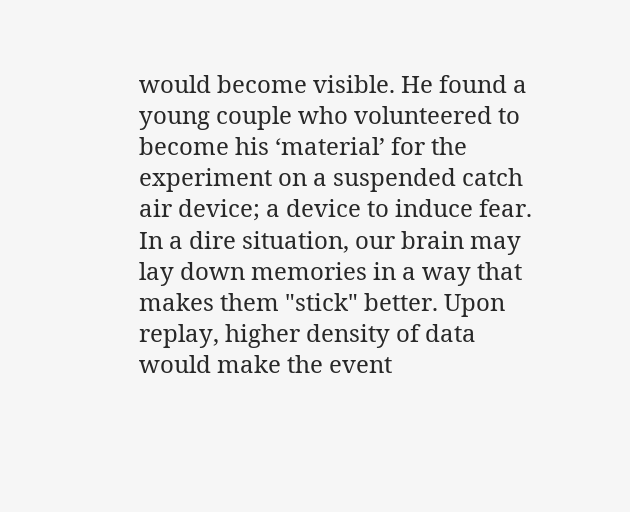would become visible. He found a young couple who volunteered to become his ‘material’ for the experiment on a suspended catch air device; a device to induce fear. In a dire situation, our brain may lay down memories in a way that makes them "stick" better. Upon replay, higher density of data would make the event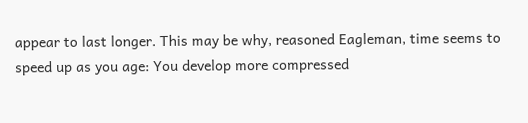appear to last longer. This may be why, reasoned Eagleman, time seems to speed up as you age: You develop more compressed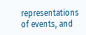representations of events, and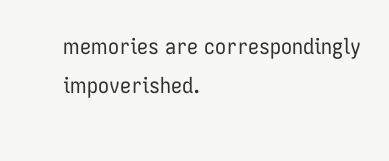memories are correspondingly impoverished.